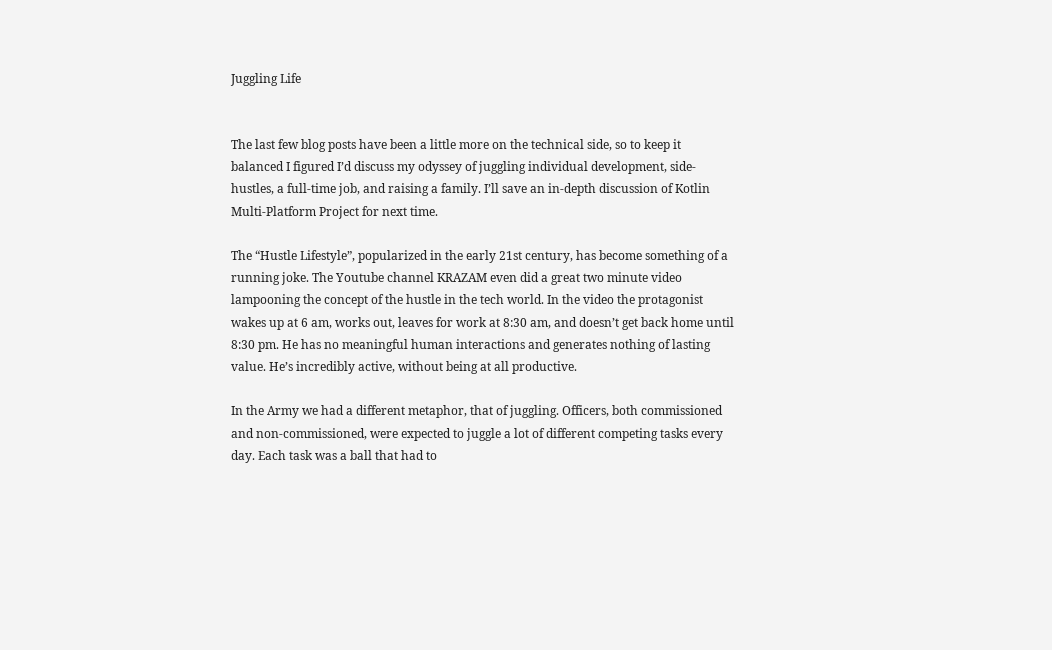Juggling Life


The last few blog posts have been a little more on the technical side, so to keep it balanced I figured I’d discuss my odyssey of juggling individual development, side-hustles, a full-time job, and raising a family. I’ll save an in-depth discussion of Kotlin Multi-Platform Project for next time.

The “Hustle Lifestyle”, popularized in the early 21st century, has become something of a running joke. The Youtube channel KRAZAM even did a great two minute video lampooning the concept of the hustle in the tech world. In the video the protagonist wakes up at 6 am, works out, leaves for work at 8:30 am, and doesn’t get back home until 8:30 pm. He has no meaningful human interactions and generates nothing of lasting value. He’s incredibly active, without being at all productive.

In the Army we had a different metaphor, that of juggling. Officers, both commissioned and non-commissioned, were expected to juggle a lot of different competing tasks every day. Each task was a ball that had to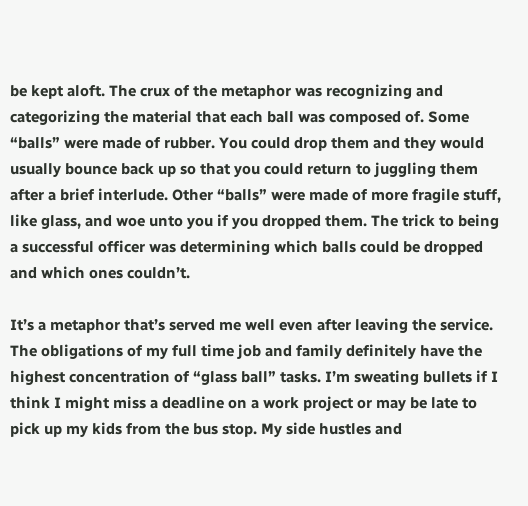be kept aloft. The crux of the metaphor was recognizing and categorizing the material that each ball was composed of. Some “balls” were made of rubber. You could drop them and they would usually bounce back up so that you could return to juggling them after a brief interlude. Other “balls” were made of more fragile stuff, like glass, and woe unto you if you dropped them. The trick to being a successful officer was determining which balls could be dropped and which ones couldn’t.

It’s a metaphor that’s served me well even after leaving the service. The obligations of my full time job and family definitely have the highest concentration of “glass ball” tasks. I’m sweating bullets if I think I might miss a deadline on a work project or may be late to pick up my kids from the bus stop. My side hustles and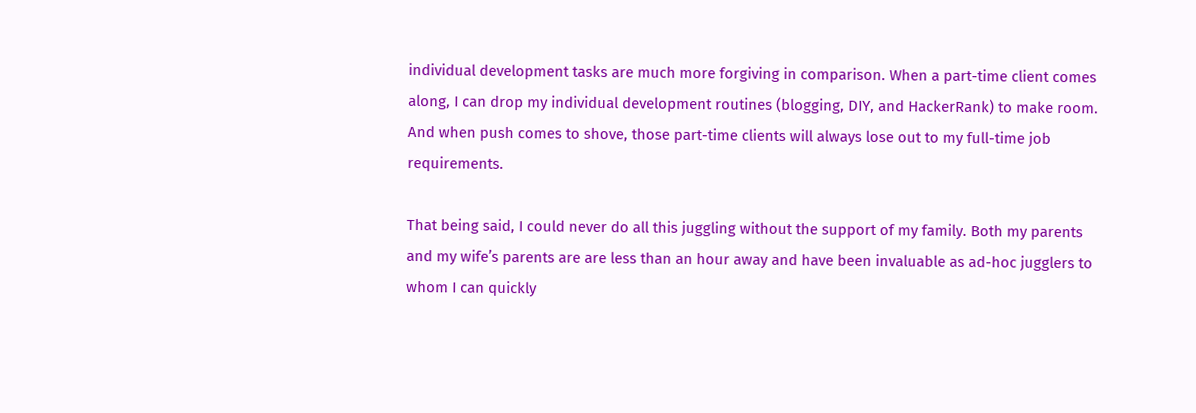individual development tasks are much more forgiving in comparison. When a part-time client comes along, I can drop my individual development routines (blogging, DIY, and HackerRank) to make room. And when push comes to shove, those part-time clients will always lose out to my full-time job requirements.

That being said, I could never do all this juggling without the support of my family. Both my parents and my wife’s parents are are less than an hour away and have been invaluable as ad-hoc jugglers to whom I can quickly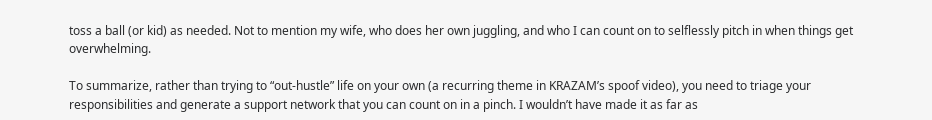toss a ball (or kid) as needed. Not to mention my wife, who does her own juggling, and who I can count on to selflessly pitch in when things get overwhelming.

To summarize, rather than trying to “out-hustle” life on your own (a recurring theme in KRAZAM’s spoof video), you need to triage your responsibilities and generate a support network that you can count on in a pinch. I wouldn’t have made it as far as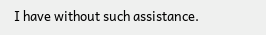I have without such assistance.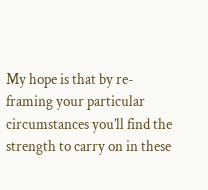My hope is that by re-framing your particular circumstances you’ll find the strength to carry on in these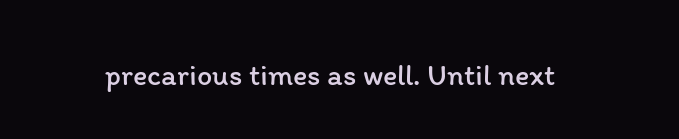precarious times as well. Until next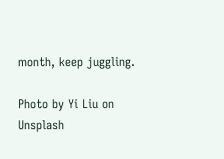month, keep juggling.

Photo by Yi Liu on Unsplash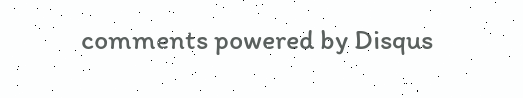comments powered by Disqus